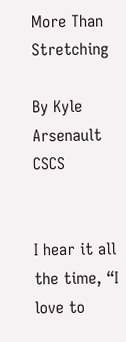More Than Stretching

By Kyle Arsenault CSCS


I hear it all the time, “I love to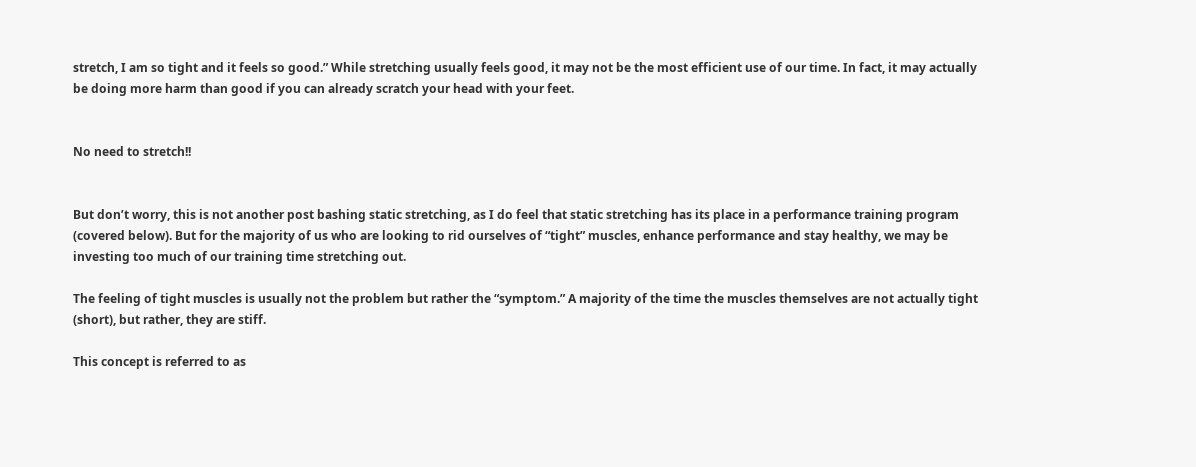stretch, I am so tight and it feels so good.” While stretching usually feels good, it may not be the most efficient use of our time. In fact, it may actually be doing more harm than good if you can already scratch your head with your feet.


No need to stretch!!


But don’t worry, this is not another post bashing static stretching, as I do feel that static stretching has its place in a performance training program (covered below). But for the majority of us who are looking to rid ourselves of “tight” muscles, enhance performance and stay healthy, we may be investing too much of our training time stretching out.

The feeling of tight muscles is usually not the problem but rather the “symptom.” A majority of the time the muscles themselves are not actually tight (short), but rather, they are stiff.

This concept is referred to as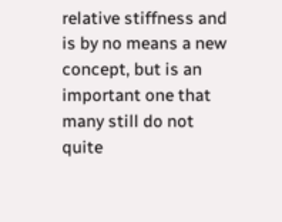relative stiffness and is by no means a new concept, but is an important one that many still do not quite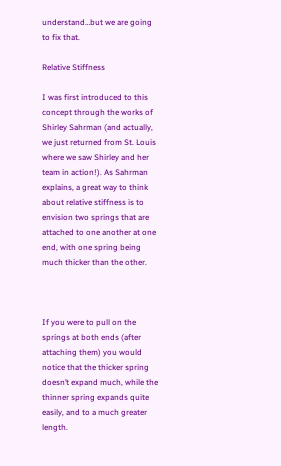understand…but we are going to fix that.

Relative Stiffness

I was first introduced to this concept through the works of Shirley Sahrman (and actually, we just returned from St. Louis where we saw Shirley and her team in action!). As Sahrman explains, a great way to think about relative stiffness is to envision two springs that are attached to one another at one end, with one spring being much thicker than the other.



If you were to pull on the springs at both ends (after attaching them) you would notice that the thicker spring doesn’t expand much, while the thinner spring expands quite easily, and to a much greater length.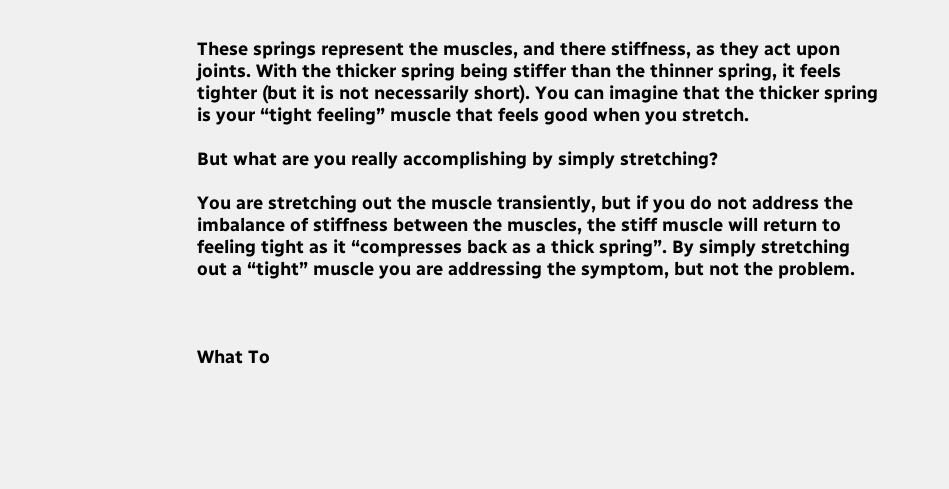These springs represent the muscles, and there stiffness, as they act upon joints. With the thicker spring being stiffer than the thinner spring, it feels tighter (but it is not necessarily short). You can imagine that the thicker spring is your “tight feeling” muscle that feels good when you stretch.

But what are you really accomplishing by simply stretching?

You are stretching out the muscle transiently, but if you do not address the imbalance of stiffness between the muscles, the stiff muscle will return to feeling tight as it “compresses back as a thick spring”. By simply stretching out a “tight” muscle you are addressing the symptom, but not the problem.



What To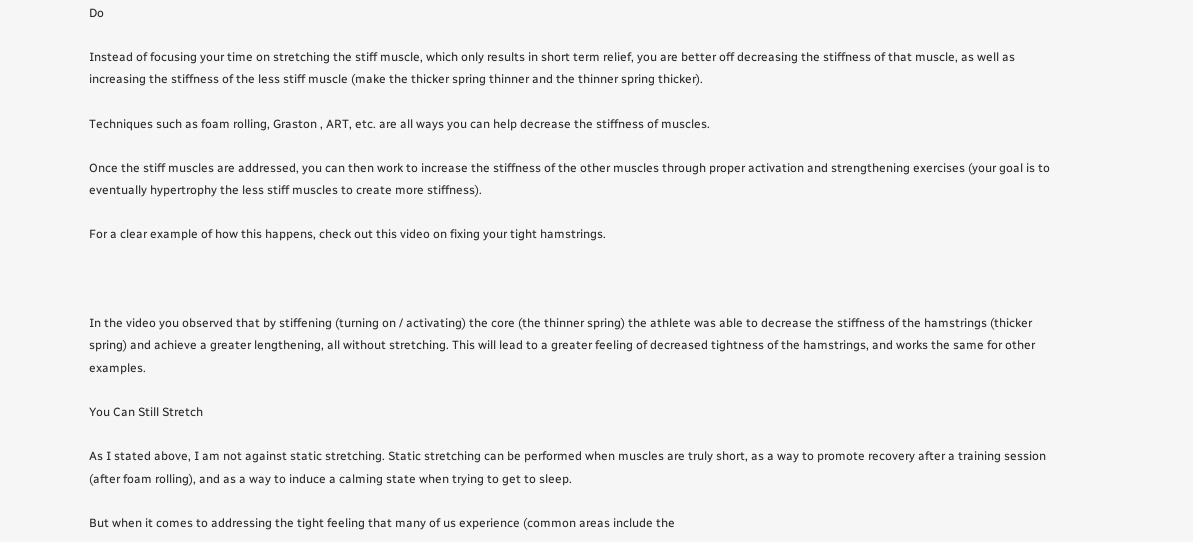Do

Instead of focusing your time on stretching the stiff muscle, which only results in short term relief, you are better off decreasing the stiffness of that muscle, as well as increasing the stiffness of the less stiff muscle (make the thicker spring thinner and the thinner spring thicker).

Techniques such as foam rolling, Graston , ART, etc. are all ways you can help decrease the stiffness of muscles.

Once the stiff muscles are addressed, you can then work to increase the stiffness of the other muscles through proper activation and strengthening exercises (your goal is to eventually hypertrophy the less stiff muscles to create more stiffness).

For a clear example of how this happens, check out this video on fixing your tight hamstrings.



In the video you observed that by stiffening (turning on / activating) the core (the thinner spring) the athlete was able to decrease the stiffness of the hamstrings (thicker spring) and achieve a greater lengthening, all without stretching. This will lead to a greater feeling of decreased tightness of the hamstrings, and works the same for other examples.

You Can Still Stretch

As I stated above, I am not against static stretching. Static stretching can be performed when muscles are truly short, as a way to promote recovery after a training session (after foam rolling), and as a way to induce a calming state when trying to get to sleep.

But when it comes to addressing the tight feeling that many of us experience (common areas include the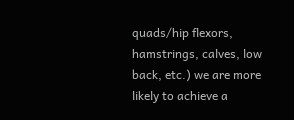quads/hip flexors, hamstrings, calves, low back, etc.) we are more likely to achieve a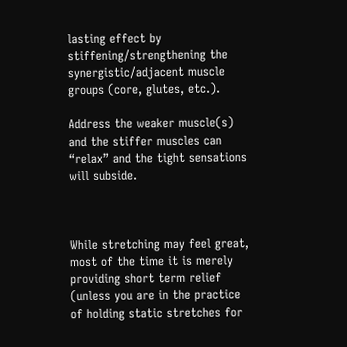lasting effect by stiffening/strengthening the synergistic/adjacent muscle groups (core, glutes, etc.).

Address the weaker muscle(s) and the stiffer muscles can “relax” and the tight sensations will subside.



While stretching may feel great, most of the time it is merely providing short term relief (unless you are in the practice of holding static stretches for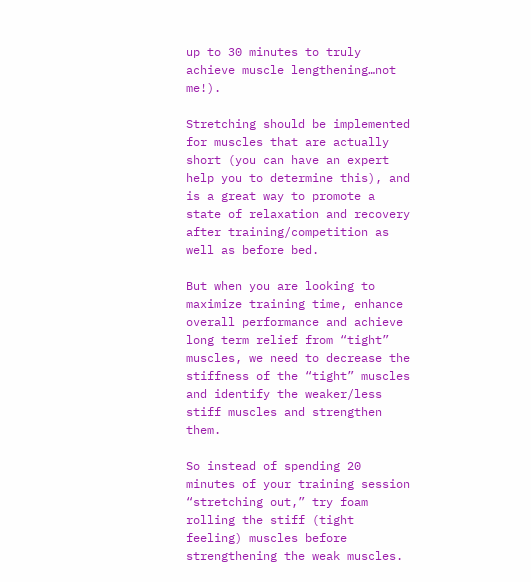up to 30 minutes to truly achieve muscle lengthening…not me!).

Stretching should be implemented for muscles that are actually short (you can have an expert help you to determine this), and is a great way to promote a state of relaxation and recovery after training/competition as well as before bed.

But when you are looking to maximize training time, enhance overall performance and achieve long term relief from “tight” muscles, we need to decrease the stiffness of the “tight” muscles and identify the weaker/less stiff muscles and strengthen them.

So instead of spending 20 minutes of your training session “stretching out,” try foam rolling the stiff (tight feeling) muscles before strengthening the weak muscles.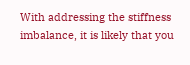With addressing the stiffness imbalance, it is likely that you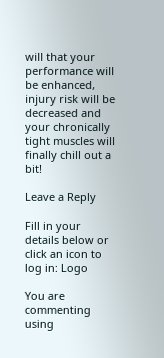will that your performance will be enhanced, injury risk will be decreased and your chronically tight muscles will finally chill out a bit!

Leave a Reply

Fill in your details below or click an icon to log in: Logo

You are commenting using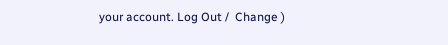your account. Log Out /  Change )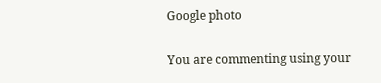Google photo

You are commenting using your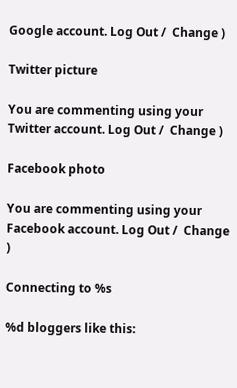Google account. Log Out /  Change )

Twitter picture

You are commenting using your Twitter account. Log Out /  Change )

Facebook photo

You are commenting using your Facebook account. Log Out /  Change )

Connecting to %s

%d bloggers like this: